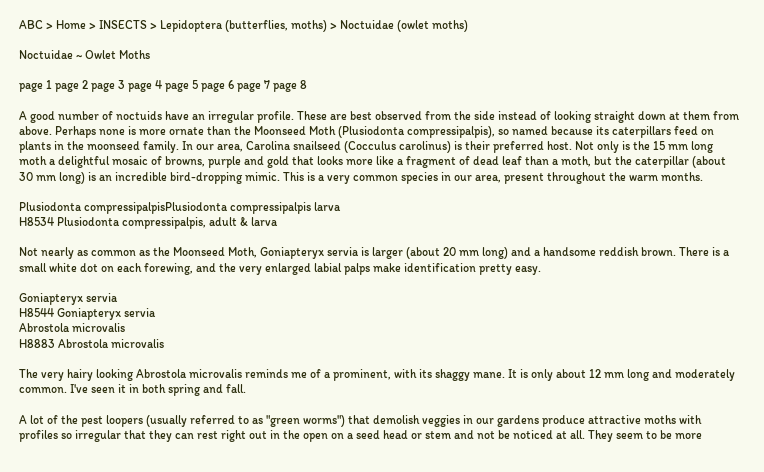ABC > Home > INSECTS > Lepidoptera (butterflies, moths) > Noctuidae (owlet moths)

Noctuidae ~ Owlet Moths

page 1 page 2 page 3 page 4 page 5 page 6 page 7 page 8

A good number of noctuids have an irregular profile. These are best observed from the side instead of looking straight down at them from above. Perhaps none is more ornate than the Moonseed Moth (Plusiodonta compressipalpis), so named because its caterpillars feed on plants in the moonseed family. In our area, Carolina snailseed (Cocculus carolinus) is their preferred host. Not only is the 15 mm long moth a delightful mosaic of browns, purple and gold that looks more like a fragment of dead leaf than a moth, but the caterpillar (about 30 mm long) is an incredible bird-dropping mimic. This is a very common species in our area, present throughout the warm months.

Plusiodonta compressipalpisPlusiodonta compressipalpis larva
H8534 Plusiodonta compressipalpis, adult & larva

Not nearly as common as the Moonseed Moth, Goniapteryx servia is larger (about 20 mm long) and a handsome reddish brown. There is a small white dot on each forewing, and the very enlarged labial palps make identification pretty easy.

Goniapteryx servia
H8544 Goniapteryx servia
Abrostola microvalis
H8883 Abrostola microvalis

The very hairy looking Abrostola microvalis reminds me of a prominent, with its shaggy mane. It is only about 12 mm long and moderately common. I've seen it in both spring and fall.

A lot of the pest loopers (usually referred to as "green worms") that demolish veggies in our gardens produce attractive moths with profiles so irregular that they can rest right out in the open on a seed head or stem and not be noticed at all. They seem to be more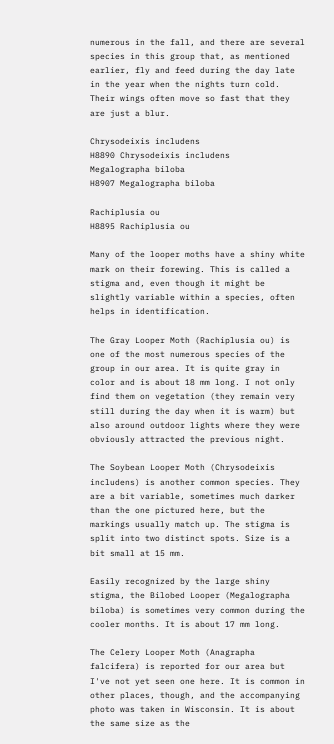numerous in the fall, and there are several species in this group that, as mentioned earlier, fly and feed during the day late in the year when the nights turn cold. Their wings often move so fast that they are just a blur.

Chrysodeixis includens
H8890 Chrysodeixis includens
Megalographa biloba
H8907 Megalographa biloba

Rachiplusia ou
H8895 Rachiplusia ou

Many of the looper moths have a shiny white mark on their forewing. This is called a stigma and, even though it might be slightly variable within a species, often helps in identification.

The Gray Looper Moth (Rachiplusia ou) is one of the most numerous species of the group in our area. It is quite gray in color and is about 18 mm long. I not only find them on vegetation (they remain very still during the day when it is warm) but also around outdoor lights where they were obviously attracted the previous night.

The Soybean Looper Moth (Chrysodeixis includens) is another common species. They are a bit variable, sometimes much darker than the one pictured here, but the markings usually match up. The stigma is split into two distinct spots. Size is a bit small at 15 mm.

Easily recognized by the large shiny stigma, the Bilobed Looper (Megalographa biloba) is sometimes very common during the cooler months. It is about 17 mm long.

The Celery Looper Moth (Anagrapha falcifera) is reported for our area but I've not yet seen one here. It is common in other places, though, and the accompanying photo was taken in Wisconsin. It is about the same size as the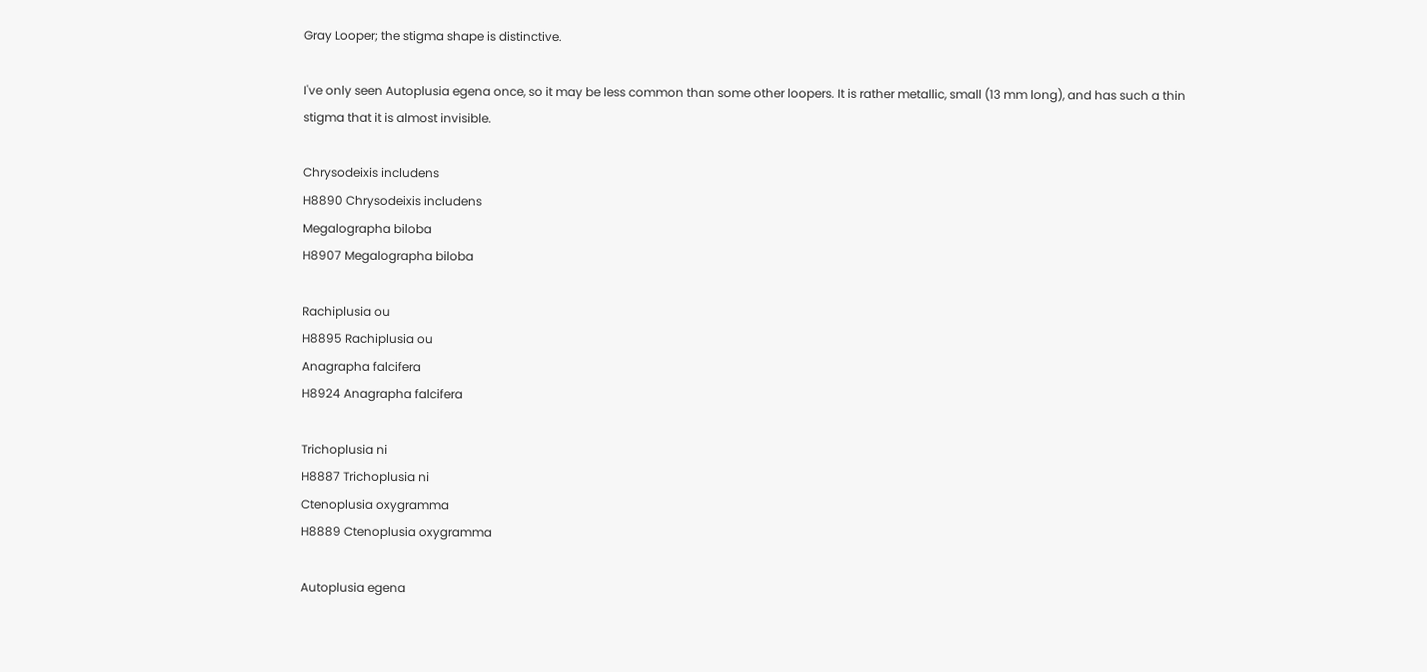Gray Looper; the stigma shape is distinctive.

I've only seen Autoplusia egena once, so it may be less common than some other loopers. It is rather metallic, small (13 mm long), and has such a thin stigma that it is almost invisible.

Chrysodeixis includens
H8890 Chrysodeixis includens
Megalographa biloba
H8907 Megalographa biloba

Rachiplusia ou
H8895 Rachiplusia ou
Anagrapha falcifera
H8924 Anagrapha falcifera

Trichoplusia ni
H8887 Trichoplusia ni
Ctenoplusia oxygramma
H8889 Ctenoplusia oxygramma

Autoplusia egena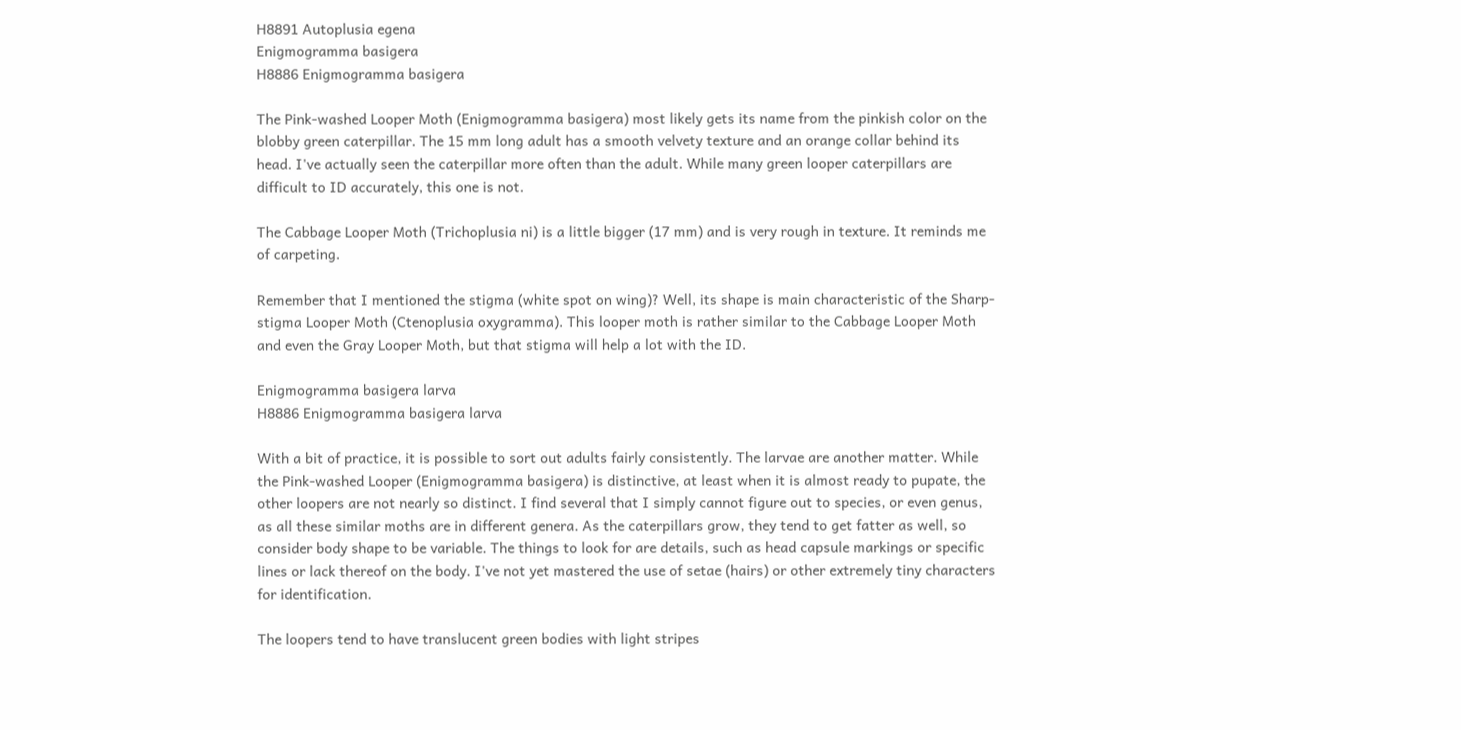H8891 Autoplusia egena
Enigmogramma basigera
H8886 Enigmogramma basigera

The Pink-washed Looper Moth (Enigmogramma basigera) most likely gets its name from the pinkish color on the blobby green caterpillar. The 15 mm long adult has a smooth velvety texture and an orange collar behind its head. I've actually seen the caterpillar more often than the adult. While many green looper caterpillars are difficult to ID accurately, this one is not.

The Cabbage Looper Moth (Trichoplusia ni) is a little bigger (17 mm) and is very rough in texture. It reminds me of carpeting.

Remember that I mentioned the stigma (white spot on wing)? Well, its shape is main characteristic of the Sharp-stigma Looper Moth (Ctenoplusia oxygramma). This looper moth is rather similar to the Cabbage Looper Moth and even the Gray Looper Moth, but that stigma will help a lot with the ID.

Enigmogramma basigera larva
H8886 Enigmogramma basigera larva

With a bit of practice, it is possible to sort out adults fairly consistently. The larvae are another matter. While the Pink-washed Looper (Enigmogramma basigera) is distinctive, at least when it is almost ready to pupate, the other loopers are not nearly so distinct. I find several that I simply cannot figure out to species, or even genus, as all these similar moths are in different genera. As the caterpillars grow, they tend to get fatter as well, so consider body shape to be variable. The things to look for are details, such as head capsule markings or specific lines or lack thereof on the body. I've not yet mastered the use of setae (hairs) or other extremely tiny characters for identification.

The loopers tend to have translucent green bodies with light stripes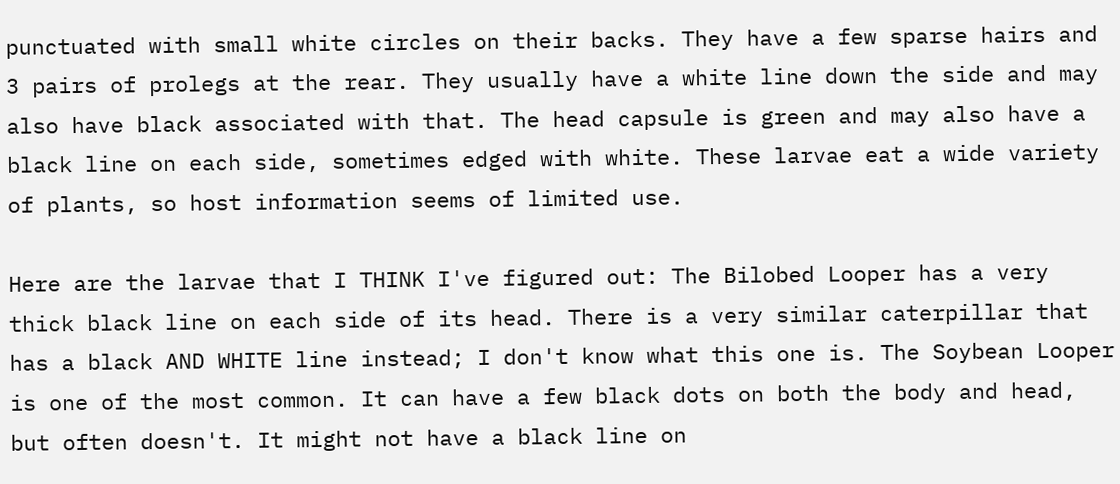punctuated with small white circles on their backs. They have a few sparse hairs and 3 pairs of prolegs at the rear. They usually have a white line down the side and may also have black associated with that. The head capsule is green and may also have a black line on each side, sometimes edged with white. These larvae eat a wide variety of plants, so host information seems of limited use.

Here are the larvae that I THINK I've figured out: The Bilobed Looper has a very thick black line on each side of its head. There is a very similar caterpillar that has a black AND WHITE line instead; I don't know what this one is. The Soybean Looper is one of the most common. It can have a few black dots on both the body and head, but often doesn't. It might not have a black line on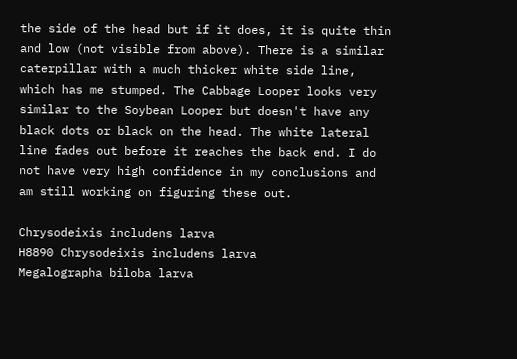the side of the head but if it does, it is quite thin and low (not visible from above). There is a similar caterpillar with a much thicker white side line, which has me stumped. The Cabbage Looper looks very similar to the Soybean Looper but doesn't have any black dots or black on the head. The white lateral line fades out before it reaches the back end. I do not have very high confidence in my conclusions and am still working on figuring these out.

Chrysodeixis includens larva
H8890 Chrysodeixis includens larva
Megalographa biloba larva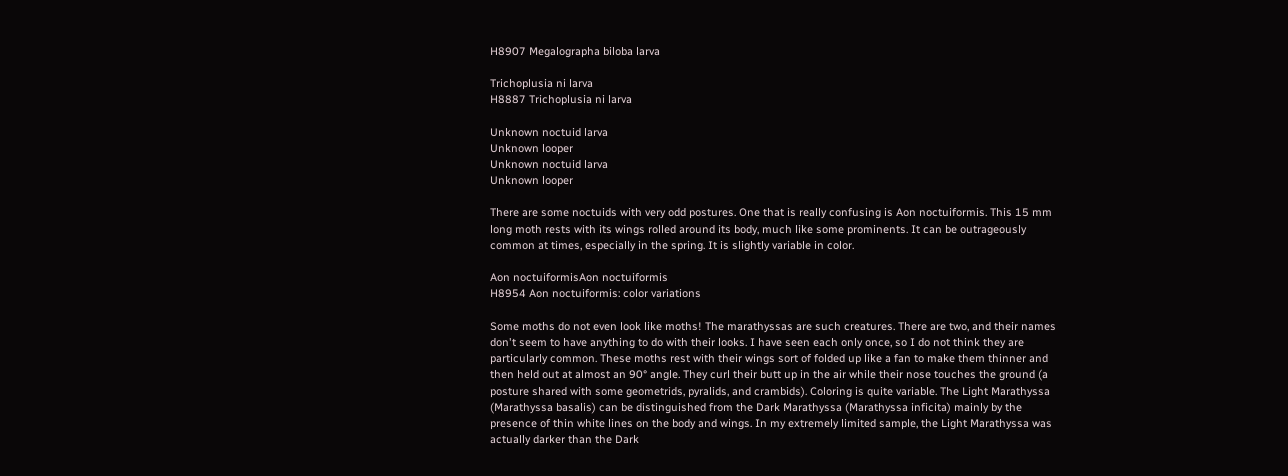H8907 Megalographa biloba larva

Trichoplusia ni larva
H8887 Trichoplusia ni larva

Unknown noctuid larva
Unknown looper
Unknown noctuid larva
Unknown looper

There are some noctuids with very odd postures. One that is really confusing is Aon noctuiformis. This 15 mm long moth rests with its wings rolled around its body, much like some prominents. It can be outrageously common at times, especially in the spring. It is slightly variable in color.

Aon noctuiformisAon noctuiformis
H8954 Aon noctuiformis: color variations

Some moths do not even look like moths! The marathyssas are such creatures. There are two, and their names don't seem to have anything to do with their looks. I have seen each only once, so I do not think they are particularly common. These moths rest with their wings sort of folded up like a fan to make them thinner and then held out at almost an 90° angle. They curl their butt up in the air while their nose touches the ground (a posture shared with some geometrids, pyralids, and crambids). Coloring is quite variable. The Light Marathyssa (Marathyssa basalis) can be distinguished from the Dark Marathyssa (Marathyssa inficita) mainly by the presence of thin white lines on the body and wings. In my extremely limited sample, the Light Marathyssa was actually darker than the Dark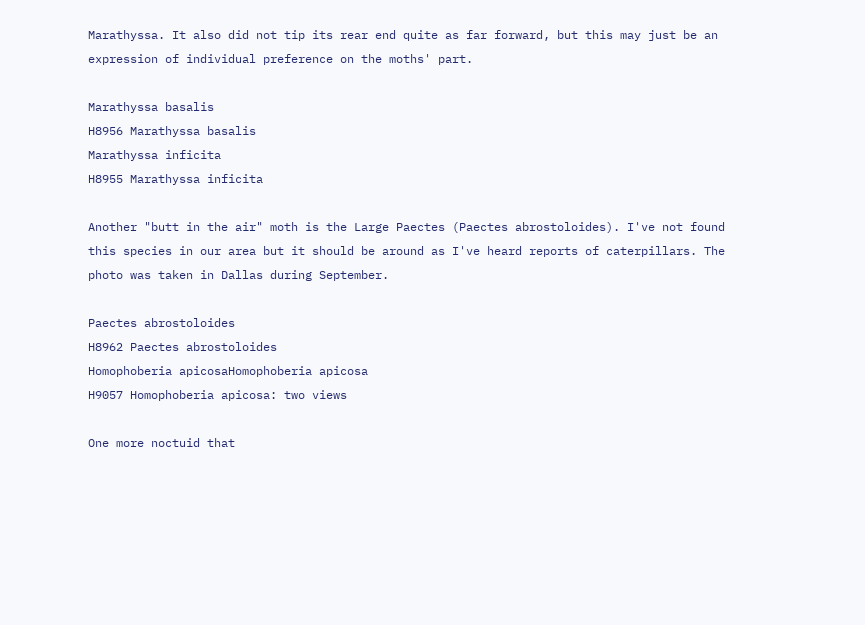Marathyssa. It also did not tip its rear end quite as far forward, but this may just be an expression of individual preference on the moths' part.

Marathyssa basalis
H8956 Marathyssa basalis
Marathyssa inficita
H8955 Marathyssa inficita

Another "butt in the air" moth is the Large Paectes (Paectes abrostoloides). I've not found this species in our area but it should be around as I've heard reports of caterpillars. The photo was taken in Dallas during September.

Paectes abrostoloides
H8962 Paectes abrostoloides
Homophoberia apicosaHomophoberia apicosa
H9057 Homophoberia apicosa: two views

One more noctuid that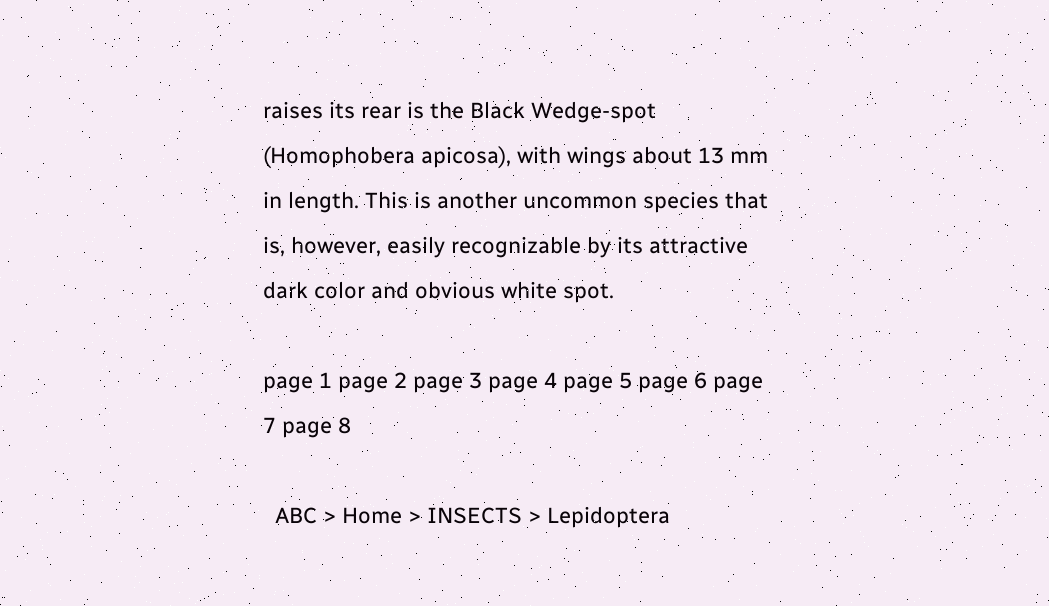raises its rear is the Black Wedge-spot (Homophobera apicosa), with wings about 13 mm in length. This is another uncommon species that is, however, easily recognizable by its attractive dark color and obvious white spot.

page 1 page 2 page 3 page 4 page 5 page 6 page 7 page 8

  ABC > Home > INSECTS > Lepidoptera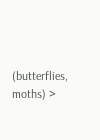(butterflies, moths) >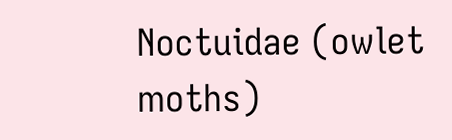Noctuidae (owlet moths)